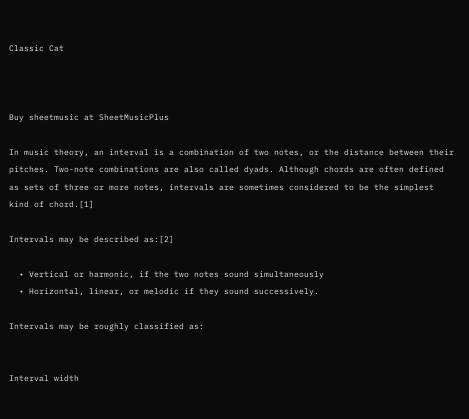Classic Cat



Buy sheetmusic at SheetMusicPlus

In music theory, an interval is a combination of two notes, or the distance between their pitches. Two-note combinations are also called dyads. Although chords are often defined as sets of three or more notes, intervals are sometimes considered to be the simplest kind of chord.[1]

Intervals may be described as:[2]

  • Vertical or harmonic, if the two notes sound simultaneously
  • Horizontal, linear, or melodic if they sound successively.

Intervals may be roughly classified as:


Interval width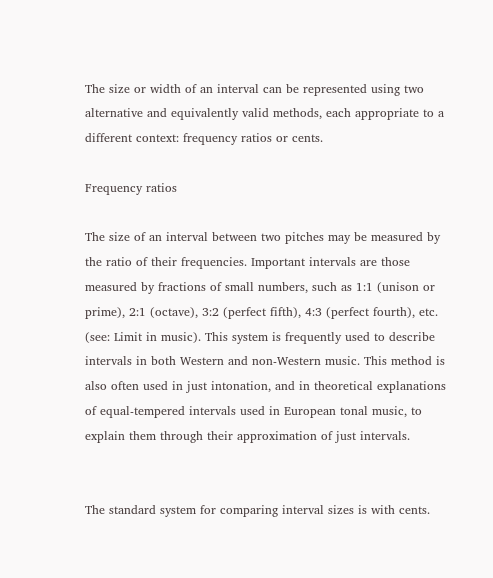The size or width of an interval can be represented using two alternative and equivalently valid methods, each appropriate to a different context: frequency ratios or cents.

Frequency ratios

The size of an interval between two pitches may be measured by the ratio of their frequencies. Important intervals are those measured by fractions of small numbers, such as 1:1 (unison or prime), 2:1 (octave), 3:2 (perfect fifth), 4:3 (perfect fourth), etc. (see: Limit in music). This system is frequently used to describe intervals in both Western and non-Western music. This method is also often used in just intonation, and in theoretical explanations of equal-tempered intervals used in European tonal music, to explain them through their approximation of just intervals.


The standard system for comparing interval sizes is with cents.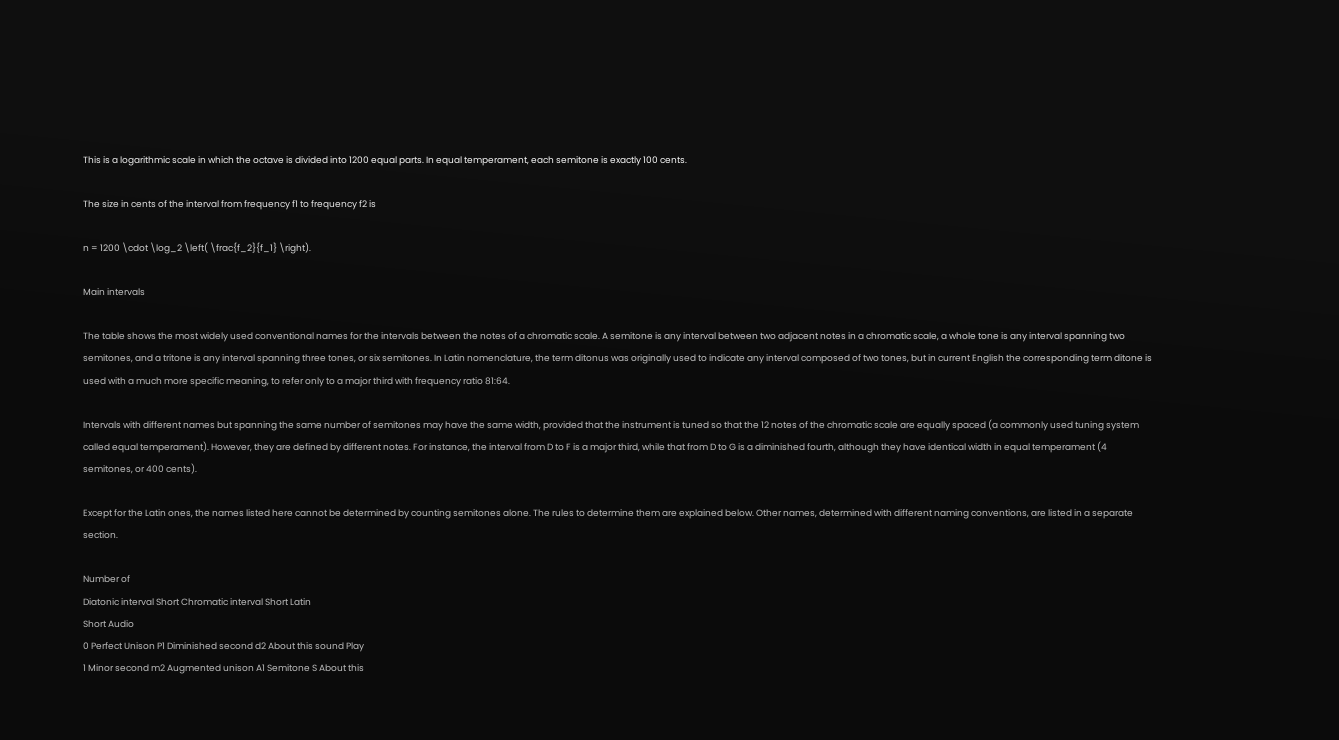This is a logarithmic scale in which the octave is divided into 1200 equal parts. In equal temperament, each semitone is exactly 100 cents.

The size in cents of the interval from frequency f1 to frequency f2 is

n = 1200 \cdot \log_2 \left( \frac{f_2}{f_1} \right).

Main intervals

The table shows the most widely used conventional names for the intervals between the notes of a chromatic scale. A semitone is any interval between two adjacent notes in a chromatic scale, a whole tone is any interval spanning two semitones, and a tritone is any interval spanning three tones, or six semitones. In Latin nomenclature, the term ditonus was originally used to indicate any interval composed of two tones, but in current English the corresponding term ditone is used with a much more specific meaning, to refer only to a major third with frequency ratio 81:64.

Intervals with different names but spanning the same number of semitones may have the same width, provided that the instrument is tuned so that the 12 notes of the chromatic scale are equally spaced (a commonly used tuning system called equal temperament). However, they are defined by different notes. For instance, the interval from D to F is a major third, while that from D to G is a diminished fourth, although they have identical width in equal temperament (4 semitones, or 400 cents).

Except for the Latin ones, the names listed here cannot be determined by counting semitones alone. The rules to determine them are explained below. Other names, determined with different naming conventions, are listed in a separate section.

Number of
Diatonic interval Short Chromatic interval Short Latin
Short Audio
0 Perfect Unison P1 Diminished second d2 About this sound Play
1 Minor second m2 Augmented unison A1 Semitone S About this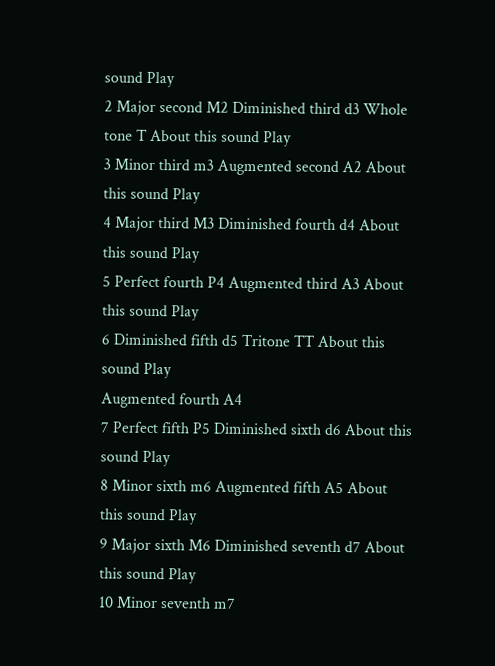sound Play
2 Major second M2 Diminished third d3 Whole tone T About this sound Play
3 Minor third m3 Augmented second A2 About this sound Play
4 Major third M3 Diminished fourth d4 About this sound Play
5 Perfect fourth P4 Augmented third A3 About this sound Play
6 Diminished fifth d5 Tritone TT About this sound Play
Augmented fourth A4
7 Perfect fifth P5 Diminished sixth d6 About this sound Play
8 Minor sixth m6 Augmented fifth A5 About this sound Play
9 Major sixth M6 Diminished seventh d7 About this sound Play
10 Minor seventh m7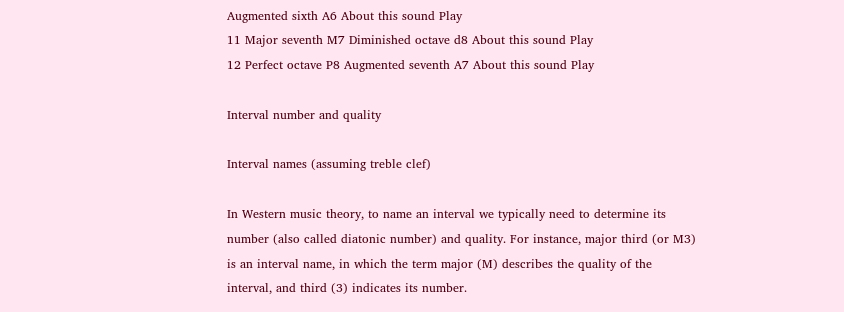Augmented sixth A6 About this sound Play
11 Major seventh M7 Diminished octave d8 About this sound Play
12 Perfect octave P8 Augmented seventh A7 About this sound Play

Interval number and quality

Interval names (assuming treble clef)

In Western music theory, to name an interval we typically need to determine its number (also called diatonic number) and quality. For instance, major third (or M3) is an interval name, in which the term major (M) describes the quality of the interval, and third (3) indicates its number.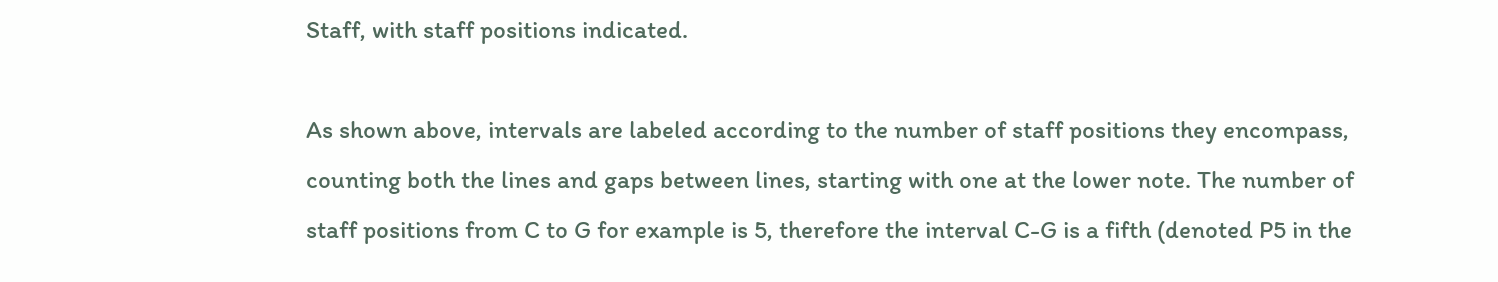Staff, with staff positions indicated.

As shown above, intervals are labeled according to the number of staff positions they encompass, counting both the lines and gaps between lines, starting with one at the lower note. The number of staff positions from C to G for example is 5, therefore the interval C-G is a fifth (denoted P5 in the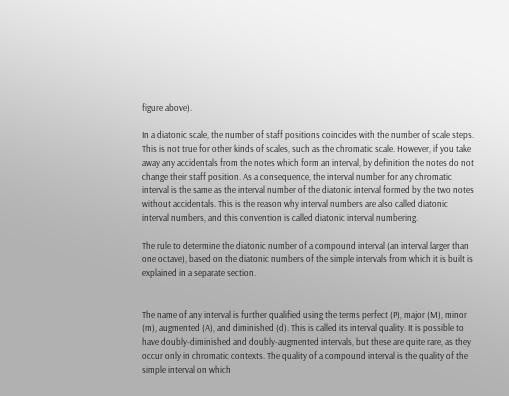figure above).

In a diatonic scale, the number of staff positions coincides with the number of scale steps. This is not true for other kinds of scales, such as the chromatic scale. However, if you take away any accidentals from the notes which form an interval, by definition the notes do not change their staff position. As a consequence, the interval number for any chromatic interval is the same as the interval number of the diatonic interval formed by the two notes without accidentals. This is the reason why interval numbers are also called diatonic interval numbers, and this convention is called diatonic interval numbering.

The rule to determine the diatonic number of a compound interval (an interval larger than one octave), based on the diatonic numbers of the simple intervals from which it is built is explained in a separate section.


The name of any interval is further qualified using the terms perfect (P), major (M), minor (m), augmented (A), and diminished (d). This is called its interval quality. It is possible to have doubly-diminished and doubly-augmented intervals, but these are quite rare, as they occur only in chromatic contexts. The quality of a compound interval is the quality of the simple interval on which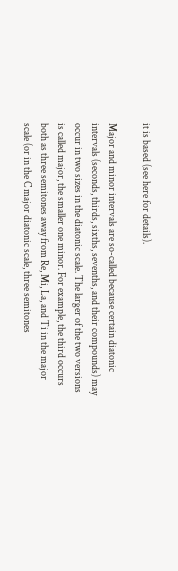it is based (see here for details).

Major and minor intervals are so-called because certain diatonic intervals (seconds, thirds, sixths, sevenths, and their compounds) may occur in two sizes in the diatonic scale. The larger of the two versions is called major, the smaller one minor. For example, the third occurs both as three semitones away from Re, Mi, La, and Ti in the major scale (or in the C major diatonic scale, three semitones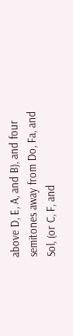above D, E, A, and B), and four semitones away from Do, Fa, and Sol, (or C, F, and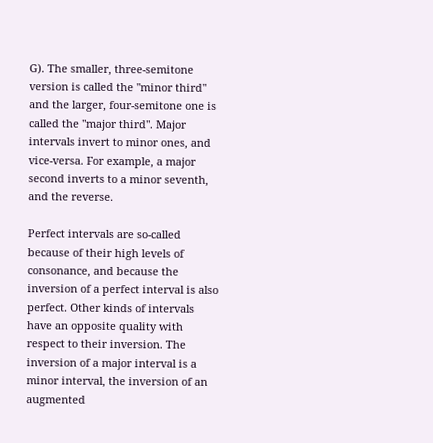G). The smaller, three-semitone version is called the "minor third" and the larger, four-semitone one is called the "major third". Major intervals invert to minor ones, and vice-versa. For example, a major second inverts to a minor seventh, and the reverse.

Perfect intervals are so-called because of their high levels of consonance, and because the inversion of a perfect interval is also perfect. Other kinds of intervals have an opposite quality with respect to their inversion. The inversion of a major interval is a minor interval, the inversion of an augmented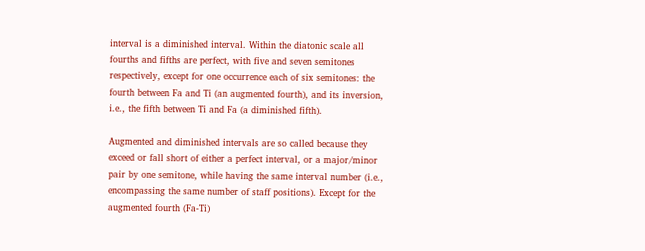interval is a diminished interval. Within the diatonic scale all fourths and fifths are perfect, with five and seven semitones respectively, except for one occurrence each of six semitones: the fourth between Fa and Ti (an augmented fourth), and its inversion, i.e., the fifth between Ti and Fa (a diminished fifth).

Augmented and diminished intervals are so called because they exceed or fall short of either a perfect interval, or a major/minor pair by one semitone, while having the same interval number (i.e., encompassing the same number of staff positions). Except for the augmented fourth (Fa-Ti)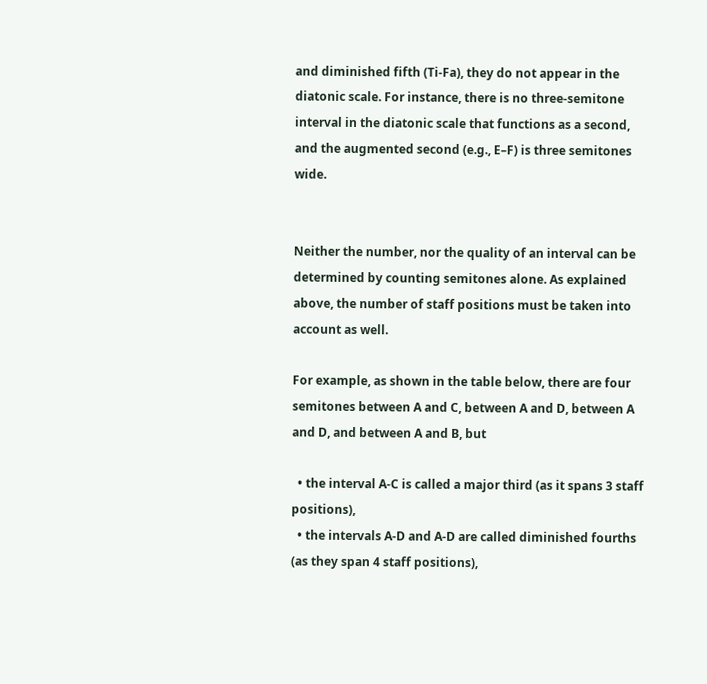and diminished fifth (Ti-Fa), they do not appear in the diatonic scale. For instance, there is no three-semitone interval in the diatonic scale that functions as a second, and the augmented second (e.g., E–F) is three semitones wide.


Neither the number, nor the quality of an interval can be determined by counting semitones alone. As explained above, the number of staff positions must be taken into account as well.

For example, as shown in the table below, there are four semitones between A and C, between A and D, between A and D, and between A and B, but

  • the interval A-C is called a major third (as it spans 3 staff positions),
  • the intervals A-D and A-D are called diminished fourths (as they span 4 staff positions),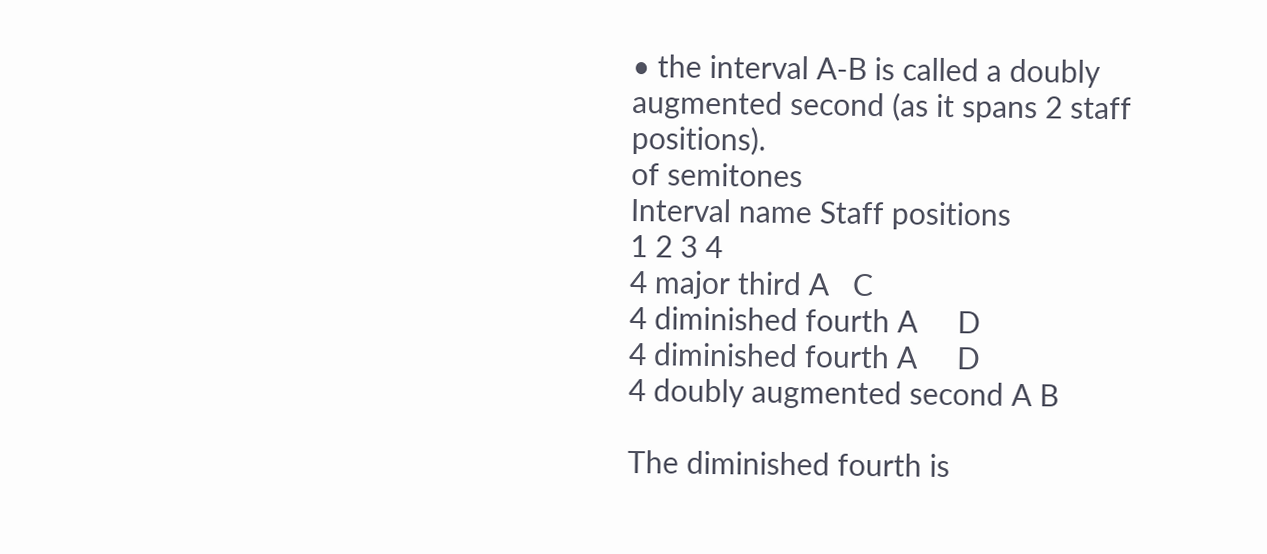• the interval A-B is called a doubly augmented second (as it spans 2 staff positions).
of semitones
Interval name Staff positions
1 2 3 4
4 major third A   C
4 diminished fourth A     D
4 diminished fourth A     D
4 doubly augmented second A B

The diminished fourth is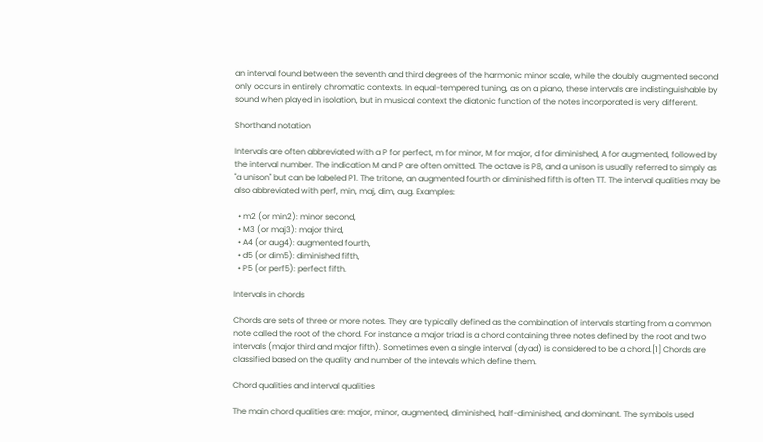an interval found between the seventh and third degrees of the harmonic minor scale, while the doubly augmented second only occurs in entirely chromatic contexts. In equal-tempered tuning, as on a piano, these intervals are indistinguishable by sound when played in isolation, but in musical context the diatonic function of the notes incorporated is very different.

Shorthand notation

Intervals are often abbreviated with a P for perfect, m for minor, M for major, d for diminished, A for augmented, followed by the interval number. The indication M and P are often omitted. The octave is P8, and a unison is usually referred to simply as "a unison" but can be labeled P1. The tritone, an augmented fourth or diminished fifth is often TT. The interval qualities may be also abbreviated with perf, min, maj, dim, aug. Examples:

  • m2 (or min2): minor second,
  • M3 (or maj3): major third,
  • A4 (or aug4): augmented fourth,
  • d5 (or dim5): diminished fifth,
  • P5 (or perf5): perfect fifth.

Intervals in chords

Chords are sets of three or more notes. They are typically defined as the combination of intervals starting from a common note called the root of the chord. For instance a major triad is a chord containing three notes defined by the root and two intervals (major third and major fifth). Sometimes even a single interval (dyad) is considered to be a chord.[1] Chords are classified based on the quality and number of the intevals which define them.

Chord qualities and interval qualities

The main chord qualities are: major, minor, augmented, diminished, half-diminished, and dominant. The symbols used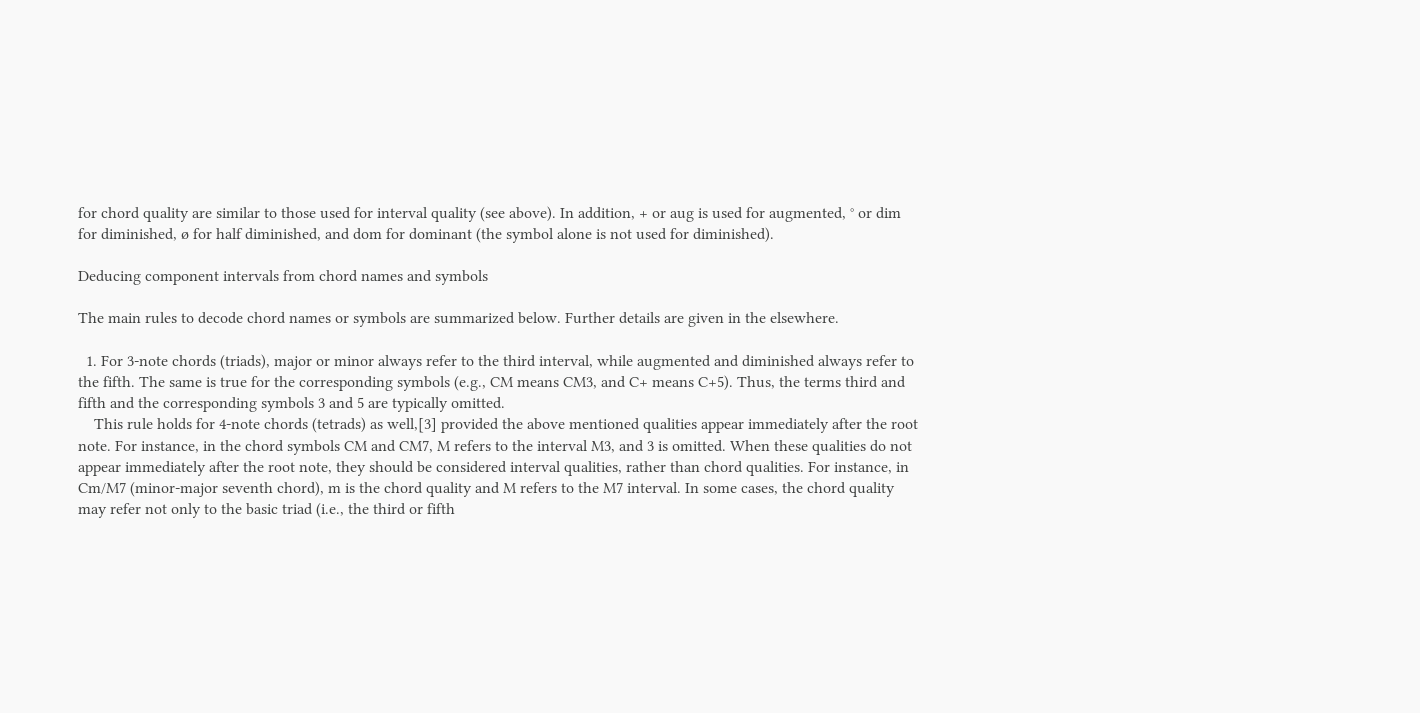for chord quality are similar to those used for interval quality (see above). In addition, + or aug is used for augmented, ° or dim for diminished, ø for half diminished, and dom for dominant (the symbol alone is not used for diminished).

Deducing component intervals from chord names and symbols

The main rules to decode chord names or symbols are summarized below. Further details are given in the elsewhere.

  1. For 3-note chords (triads), major or minor always refer to the third interval, while augmented and diminished always refer to the fifth. The same is true for the corresponding symbols (e.g., CM means CM3, and C+ means C+5). Thus, the terms third and fifth and the corresponding symbols 3 and 5 are typically omitted.
    This rule holds for 4-note chords (tetrads) as well,[3] provided the above mentioned qualities appear immediately after the root note. For instance, in the chord symbols CM and CM7, M refers to the interval M3, and 3 is omitted. When these qualities do not appear immediately after the root note, they should be considered interval qualities, rather than chord qualities. For instance, in Cm/M7 (minor-major seventh chord), m is the chord quality and M refers to the M7 interval. In some cases, the chord quality may refer not only to the basic triad (i.e., the third or fifth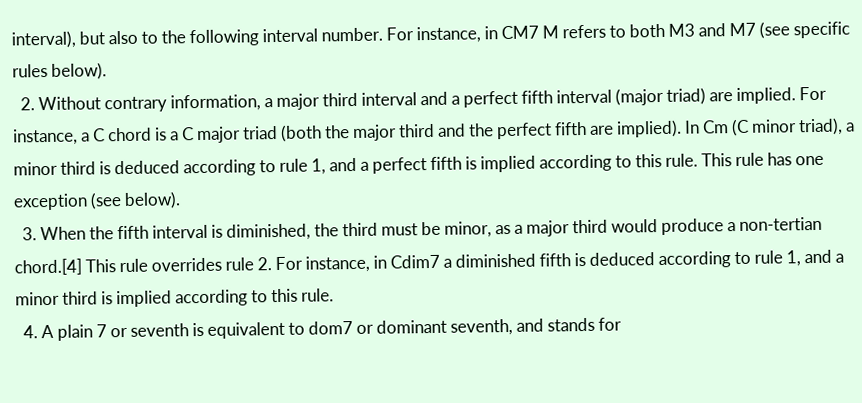interval), but also to the following interval number. For instance, in CM7 M refers to both M3 and M7 (see specific rules below).
  2. Without contrary information, a major third interval and a perfect fifth interval (major triad) are implied. For instance, a C chord is a C major triad (both the major third and the perfect fifth are implied). In Cm (C minor triad), a minor third is deduced according to rule 1, and a perfect fifth is implied according to this rule. This rule has one exception (see below).
  3. When the fifth interval is diminished, the third must be minor, as a major third would produce a non-tertian chord.[4] This rule overrides rule 2. For instance, in Cdim7 a diminished fifth is deduced according to rule 1, and a minor third is implied according to this rule.
  4. A plain 7 or seventh is equivalent to dom7 or dominant seventh, and stands for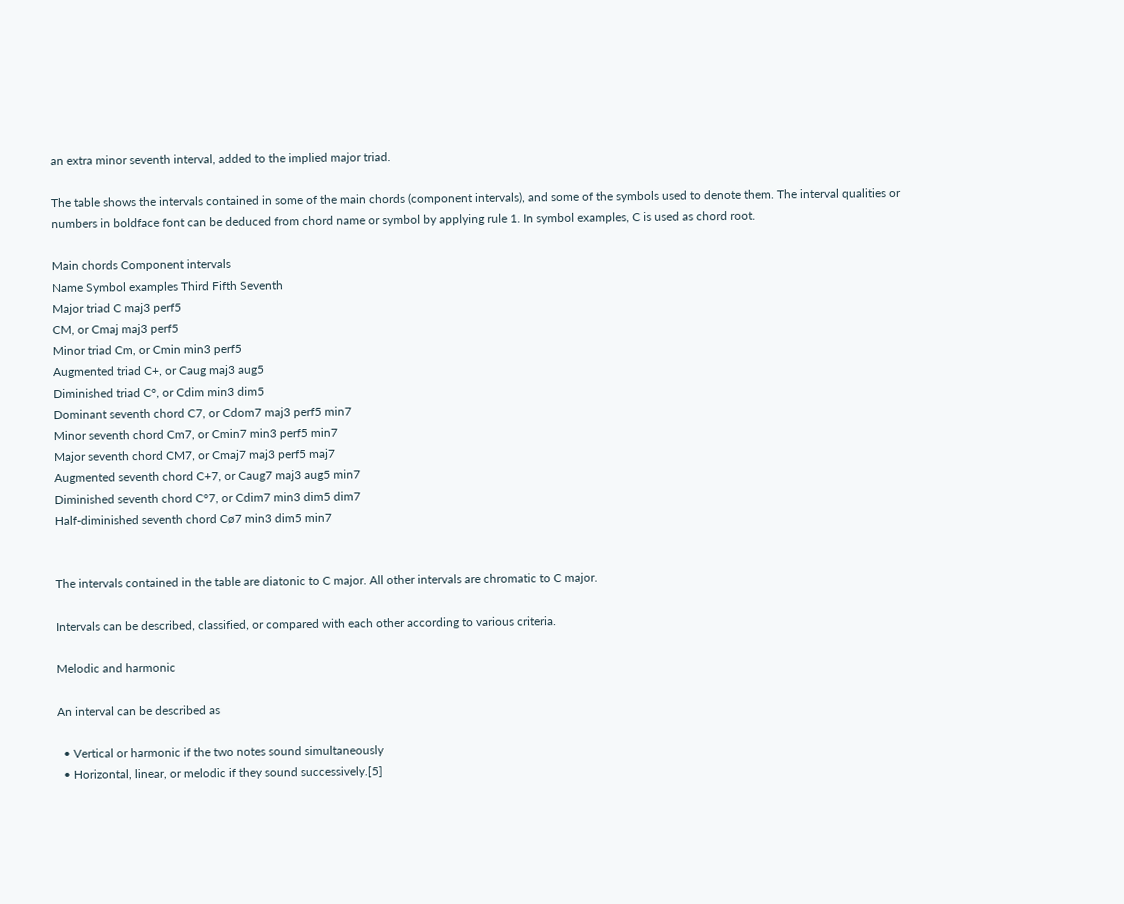an extra minor seventh interval, added to the implied major triad.

The table shows the intervals contained in some of the main chords (component intervals), and some of the symbols used to denote them. The interval qualities or numbers in boldface font can be deduced from chord name or symbol by applying rule 1. In symbol examples, C is used as chord root.

Main chords Component intervals
Name Symbol examples Third Fifth Seventh
Major triad C maj3 perf5
CM, or Cmaj maj3 perf5
Minor triad Cm, or Cmin min3 perf5
Augmented triad C+, or Caug maj3 aug5
Diminished triad C°, or Cdim min3 dim5
Dominant seventh chord C7, or Cdom7 maj3 perf5 min7
Minor seventh chord Cm7, or Cmin7 min3 perf5 min7
Major seventh chord CM7, or Cmaj7 maj3 perf5 maj7
Augmented seventh chord C+7, or Caug7 maj3 aug5 min7
Diminished seventh chord C°7, or Cdim7 min3 dim5 dim7
Half-diminished seventh chord Cø7 min3 dim5 min7


The intervals contained in the table are diatonic to C major. All other intervals are chromatic to C major.

Intervals can be described, classified, or compared with each other according to various criteria.

Melodic and harmonic

An interval can be described as

  • Vertical or harmonic if the two notes sound simultaneously
  • Horizontal, linear, or melodic if they sound successively.[5]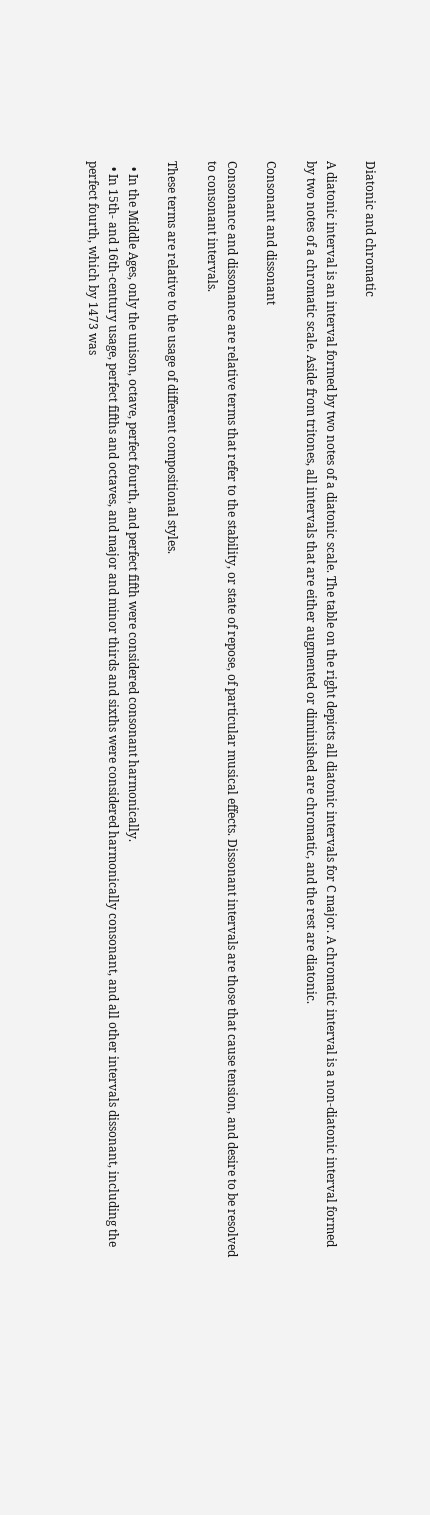Diatonic and chromatic

A diatonic interval is an interval formed by two notes of a diatonic scale. The table on the right depicts all diatonic intervals for C major. A chromatic interval is a non-diatonic interval formed by two notes of a chromatic scale. Aside from tritones, all intervals that are either augmented or diminished are chromatic, and the rest are diatonic.

Consonant and dissonant

Consonance and dissonance are relative terms that refer to the stability, or state of repose, of particular musical effects. Dissonant intervals are those that cause tension, and desire to be resolved to consonant intervals.

These terms are relative to the usage of different compositional styles.

  • In the Middle Ages, only the unison, octave, perfect fourth, and perfect fifth were considered consonant harmonically.
  • In 15th- and 16th-century usage, perfect fifths and octaves, and major and minor thirds and sixths were considered harmonically consonant, and all other intervals dissonant, including the perfect fourth, which by 1473 was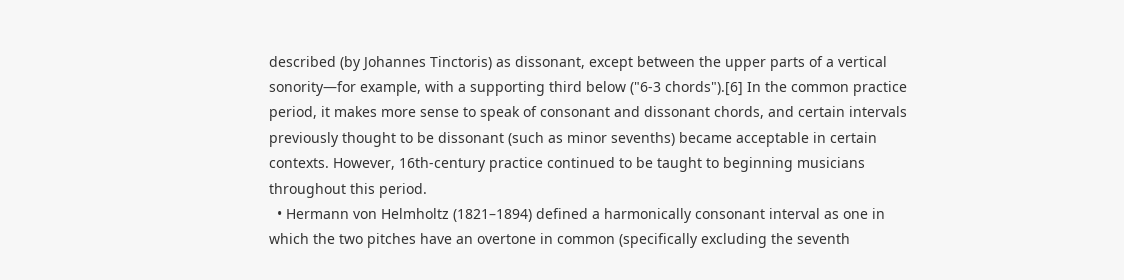described (by Johannes Tinctoris) as dissonant, except between the upper parts of a vertical sonority—for example, with a supporting third below ("6-3 chords").[6] In the common practice period, it makes more sense to speak of consonant and dissonant chords, and certain intervals previously thought to be dissonant (such as minor sevenths) became acceptable in certain contexts. However, 16th-century practice continued to be taught to beginning musicians throughout this period.
  • Hermann von Helmholtz (1821–1894) defined a harmonically consonant interval as one in which the two pitches have an overtone in common (specifically excluding the seventh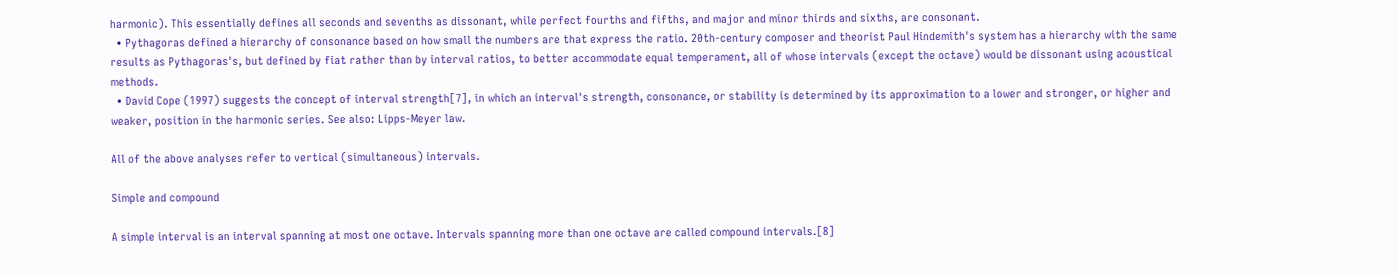harmonic). This essentially defines all seconds and sevenths as dissonant, while perfect fourths and fifths, and major and minor thirds and sixths, are consonant.
  • Pythagoras defined a hierarchy of consonance based on how small the numbers are that express the ratio. 20th-century composer and theorist Paul Hindemith's system has a hierarchy with the same results as Pythagoras's, but defined by fiat rather than by interval ratios, to better accommodate equal temperament, all of whose intervals (except the octave) would be dissonant using acoustical methods.
  • David Cope (1997) suggests the concept of interval strength[7], in which an interval's strength, consonance, or stability is determined by its approximation to a lower and stronger, or higher and weaker, position in the harmonic series. See also: Lipps-Meyer law.

All of the above analyses refer to vertical (simultaneous) intervals.

Simple and compound

A simple interval is an interval spanning at most one octave. Intervals spanning more than one octave are called compound intervals.[8]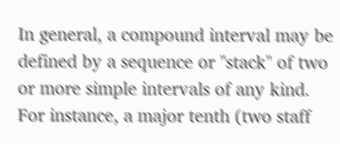In general, a compound interval may be defined by a sequence or "stack" of two or more simple intervals of any kind. For instance, a major tenth (two staff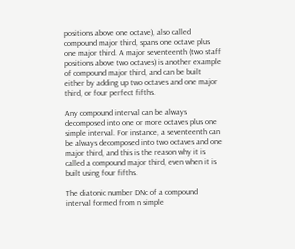positions above one octave), also called compound major third, spans one octave plus one major third. A major seventeenth (two staff positions above two octaves) is another example of compound major third, and can be built either by adding up two octaves and one major third, or four perfect fifths.

Any compound interval can be always decomposed into one or more octaves plus one simple interval. For instance, a seventeenth can be always decomposed into two octaves and one major third, and this is the reason why it is called a compound major third, even when it is built using four fifths.

The diatonic number DNc of a compound interval formed from n simple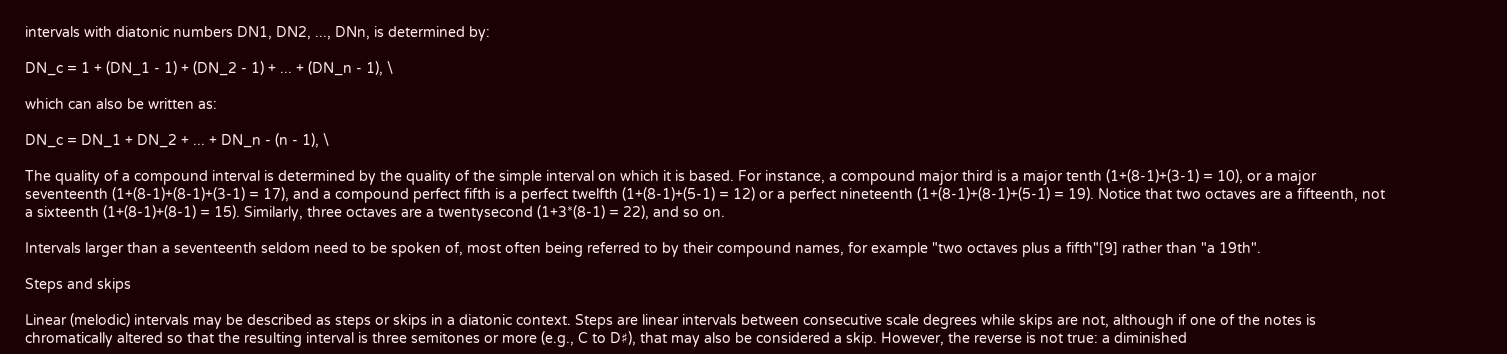intervals with diatonic numbers DN1, DN2, ..., DNn, is determined by:

DN_c = 1 + (DN_1 - 1) + (DN_2 - 1) + ... + (DN_n - 1), \

which can also be written as:

DN_c = DN_1 + DN_2 + ... + DN_n - (n - 1), \

The quality of a compound interval is determined by the quality of the simple interval on which it is based. For instance, a compound major third is a major tenth (1+(8-1)+(3-1) = 10), or a major seventeenth (1+(8-1)+(8-1)+(3-1) = 17), and a compound perfect fifth is a perfect twelfth (1+(8-1)+(5-1) = 12) or a perfect nineteenth (1+(8-1)+(8-1)+(5-1) = 19). Notice that two octaves are a fifteenth, not a sixteenth (1+(8-1)+(8-1) = 15). Similarly, three octaves are a twentysecond (1+3*(8-1) = 22), and so on.

Intervals larger than a seventeenth seldom need to be spoken of, most often being referred to by their compound names, for example "two octaves plus a fifth"[9] rather than "a 19th".

Steps and skips

Linear (melodic) intervals may be described as steps or skips in a diatonic context. Steps are linear intervals between consecutive scale degrees while skips are not, although if one of the notes is chromatically altered so that the resulting interval is three semitones or more (e.g., C to D♯), that may also be considered a skip. However, the reverse is not true: a diminished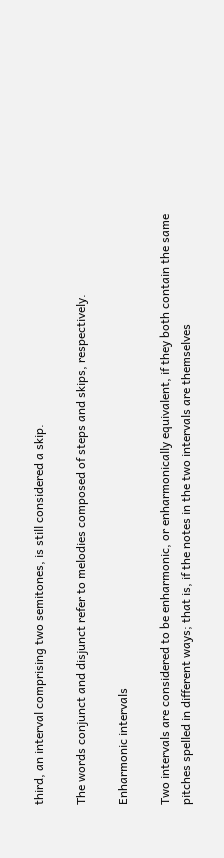third, an interval comprising two semitones, is still considered a skip.

The words conjunct and disjunct refer to melodies composed of steps and skips, respectively.

Enharmonic intervals

Two intervals are considered to be enharmonic, or enharmonically equivalent, if they both contain the same pitches spelled in different ways; that is, if the notes in the two intervals are themselves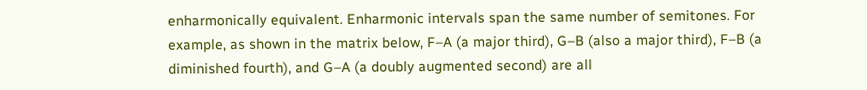enharmonically equivalent. Enharmonic intervals span the same number of semitones. For example, as shown in the matrix below, F–A (a major third), G–B (also a major third), F–B (a diminished fourth), and G–A (a doubly augmented second) are all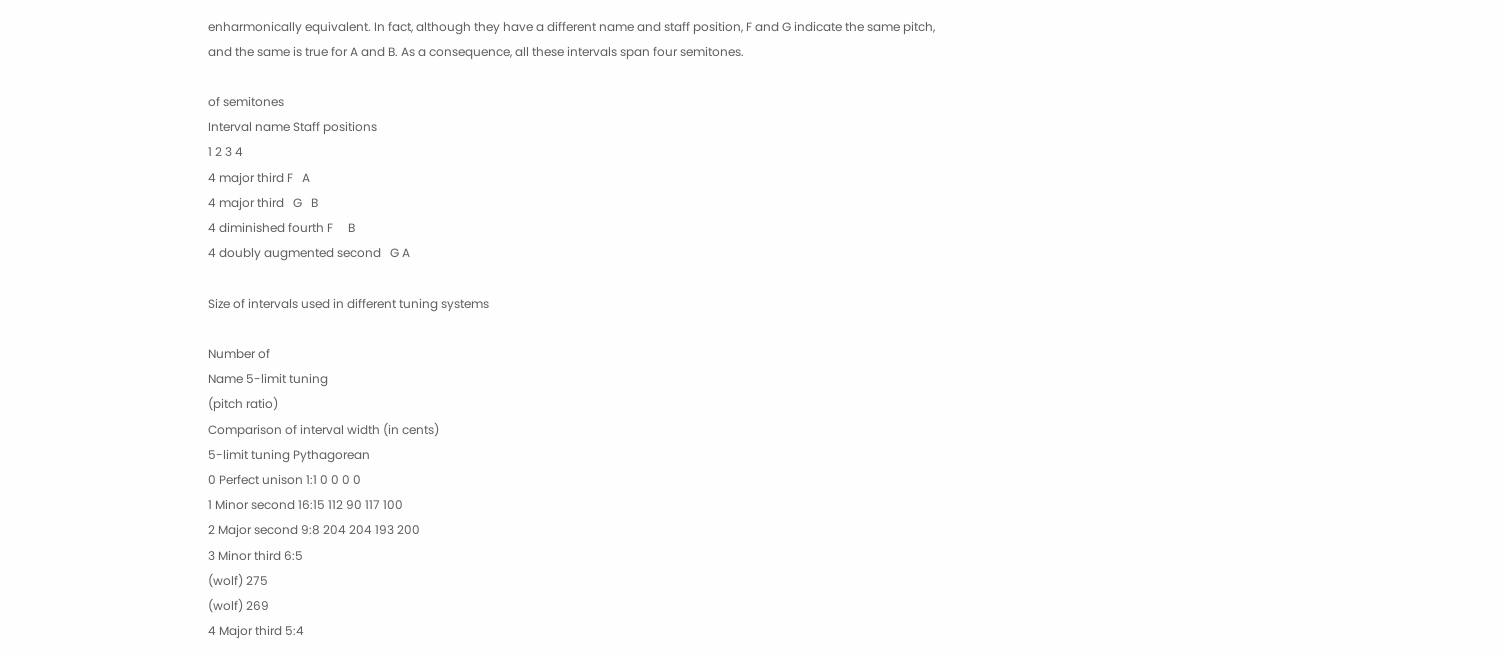enharmonically equivalent. In fact, although they have a different name and staff position, F and G indicate the same pitch, and the same is true for A and B. As a consequence, all these intervals span four semitones.

of semitones
Interval name Staff positions
1 2 3 4
4 major third F   A
4 major third   G   B
4 diminished fourth F     B
4 doubly augmented second   G A

Size of intervals used in different tuning systems

Number of
Name 5-limit tuning
(pitch ratio)
Comparison of interval width (in cents)
5-limit tuning Pythagorean
0 Perfect unison 1:1 0 0 0 0
1 Minor second 16:15 112 90 117 100
2 Major second 9:8 204 204 193 200
3 Minor third 6:5
(wolf) 275
(wolf) 269
4 Major third 5:4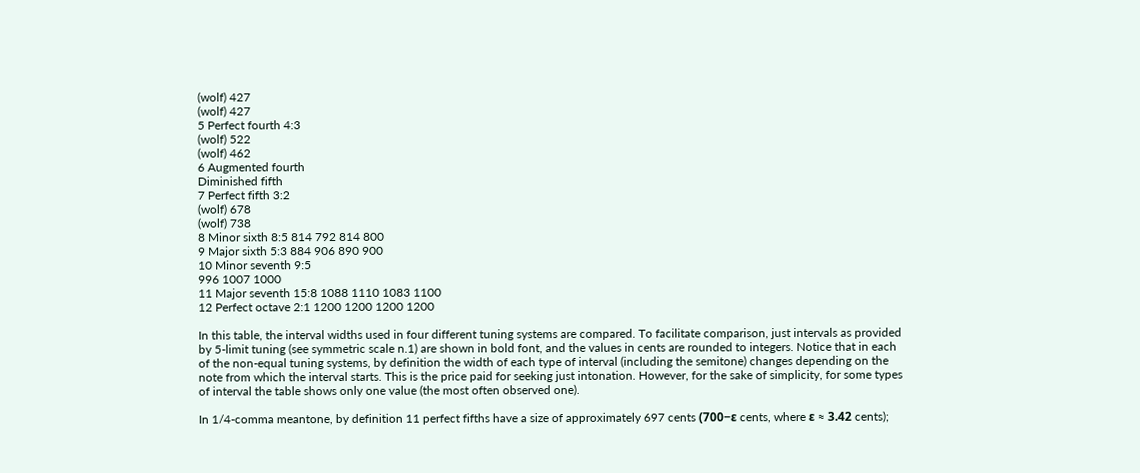(wolf) 427
(wolf) 427
5 Perfect fourth 4:3
(wolf) 522
(wolf) 462
6 Augmented fourth
Diminished fifth
7 Perfect fifth 3:2
(wolf) 678
(wolf) 738
8 Minor sixth 8:5 814 792 814 800
9 Major sixth 5:3 884 906 890 900
10 Minor seventh 9:5
996 1007 1000
11 Major seventh 15:8 1088 1110 1083 1100
12 Perfect octave 2:1 1200 1200 1200 1200

In this table, the interval widths used in four different tuning systems are compared. To facilitate comparison, just intervals as provided by 5-limit tuning (see symmetric scale n.1) are shown in bold font, and the values in cents are rounded to integers. Notice that in each of the non-equal tuning systems, by definition the width of each type of interval (including the semitone) changes depending on the note from which the interval starts. This is the price paid for seeking just intonation. However, for the sake of simplicity, for some types of interval the table shows only one value (the most often observed one).

In 1/4-comma meantone, by definition 11 perfect fifths have a size of approximately 697 cents (700−ε cents, where ε ≈ 3.42 cents);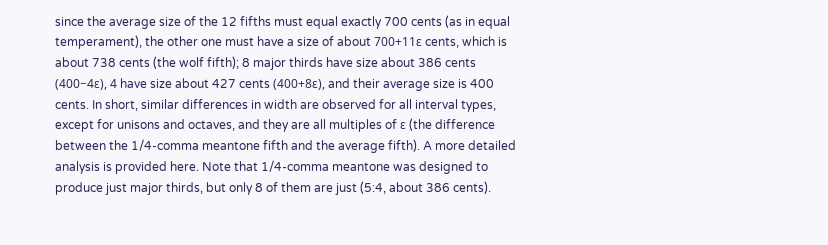since the average size of the 12 fifths must equal exactly 700 cents (as in equal temperament), the other one must have a size of about 700+11ε cents, which is about 738 cents (the wolf fifth); 8 major thirds have size about 386 cents (400−4ε), 4 have size about 427 cents (400+8ε), and their average size is 400 cents. In short, similar differences in width are observed for all interval types, except for unisons and octaves, and they are all multiples of ε (the difference between the 1/4-comma meantone fifth and the average fifth). A more detailed analysis is provided here. Note that 1/4-comma meantone was designed to produce just major thirds, but only 8 of them are just (5:4, about 386 cents).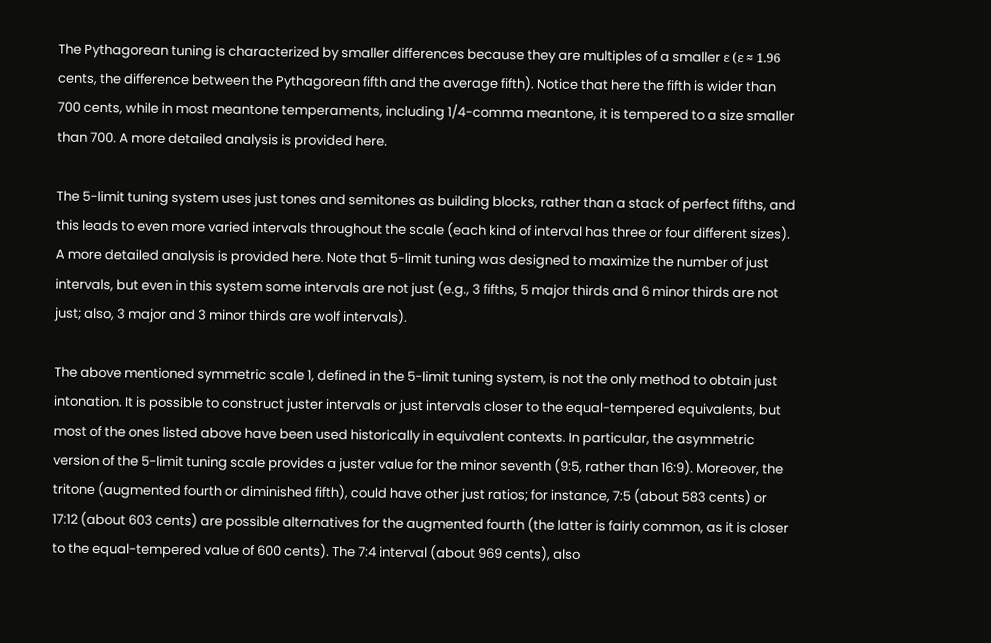The Pythagorean tuning is characterized by smaller differences because they are multiples of a smaller ε (ε ≈ 1.96 cents, the difference between the Pythagorean fifth and the average fifth). Notice that here the fifth is wider than 700 cents, while in most meantone temperaments, including 1/4-comma meantone, it is tempered to a size smaller than 700. A more detailed analysis is provided here.

The 5-limit tuning system uses just tones and semitones as building blocks, rather than a stack of perfect fifths, and this leads to even more varied intervals throughout the scale (each kind of interval has three or four different sizes). A more detailed analysis is provided here. Note that 5-limit tuning was designed to maximize the number of just intervals, but even in this system some intervals are not just (e.g., 3 fifths, 5 major thirds and 6 minor thirds are not just; also, 3 major and 3 minor thirds are wolf intervals).

The above mentioned symmetric scale 1, defined in the 5-limit tuning system, is not the only method to obtain just intonation. It is possible to construct juster intervals or just intervals closer to the equal-tempered equivalents, but most of the ones listed above have been used historically in equivalent contexts. In particular, the asymmetric version of the 5-limit tuning scale provides a juster value for the minor seventh (9:5, rather than 16:9). Moreover, the tritone (augmented fourth or diminished fifth), could have other just ratios; for instance, 7:5 (about 583 cents) or 17:12 (about 603 cents) are possible alternatives for the augmented fourth (the latter is fairly common, as it is closer to the equal-tempered value of 600 cents). The 7:4 interval (about 969 cents), also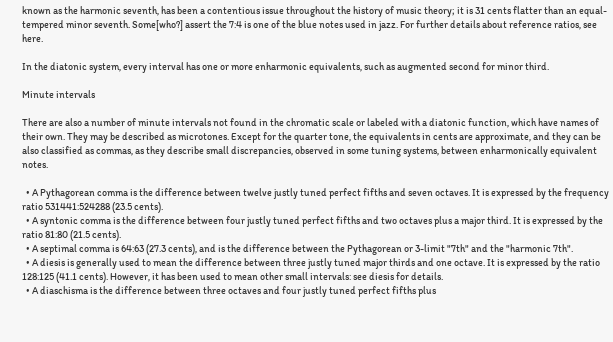known as the harmonic seventh, has been a contentious issue throughout the history of music theory; it is 31 cents flatter than an equal-tempered minor seventh. Some[who?] assert the 7:4 is one of the blue notes used in jazz. For further details about reference ratios, see here.

In the diatonic system, every interval has one or more enharmonic equivalents, such as augmented second for minor third.

Minute intervals

There are also a number of minute intervals not found in the chromatic scale or labeled with a diatonic function, which have names of their own. They may be described as microtones. Except for the quarter tone, the equivalents in cents are approximate, and they can be also classified as commas, as they describe small discrepancies, observed in some tuning systems, between enharmonically equivalent notes.

  • A Pythagorean comma is the difference between twelve justly tuned perfect fifths and seven octaves. It is expressed by the frequency ratio 531441:524288 (23.5 cents).
  • A syntonic comma is the difference between four justly tuned perfect fifths and two octaves plus a major third. It is expressed by the ratio 81:80 (21.5 cents).
  • A septimal comma is 64:63 (27.3 cents), and is the difference between the Pythagorean or 3-limit "7th" and the "harmonic 7th".
  • A diesis is generally used to mean the difference between three justly tuned major thirds and one octave. It is expressed by the ratio 128:125 (41.1 cents). However, it has been used to mean other small intervals: see diesis for details.
  • A diaschisma is the difference between three octaves and four justly tuned perfect fifths plus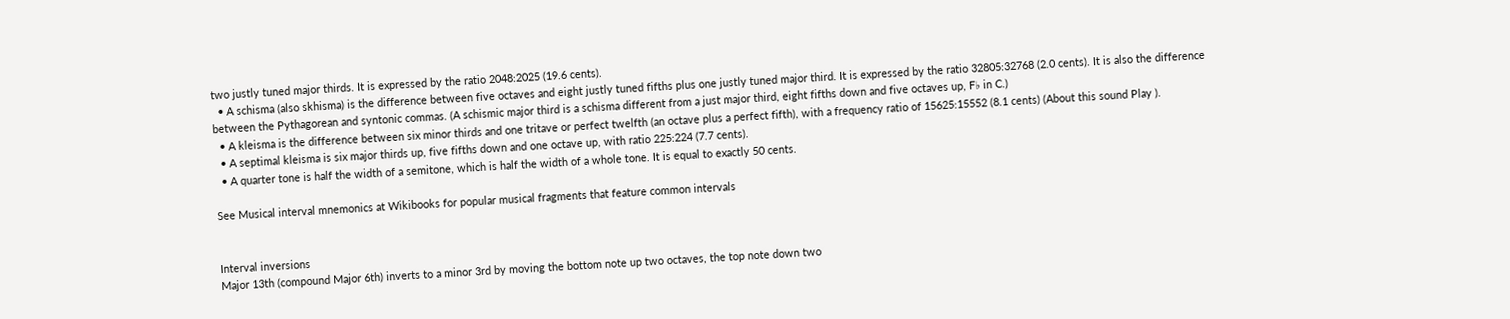two justly tuned major thirds. It is expressed by the ratio 2048:2025 (19.6 cents).
  • A schisma (also skhisma) is the difference between five octaves and eight justly tuned fifths plus one justly tuned major third. It is expressed by the ratio 32805:32768 (2.0 cents). It is also the difference between the Pythagorean and syntonic commas. (A schismic major third is a schisma different from a just major third, eight fifths down and five octaves up, F♭ in C.)
  • A kleisma is the difference between six minor thirds and one tritave or perfect twelfth (an octave plus a perfect fifth), with a frequency ratio of 15625:15552 (8.1 cents) (About this sound Play ).
  • A septimal kleisma is six major thirds up, five fifths down and one octave up, with ratio 225:224 (7.7 cents).
  • A quarter tone is half the width of a semitone, which is half the width of a whole tone. It is equal to exactly 50 cents.

See Musical interval mnemonics at Wikibooks for popular musical fragments that feature common intervals


Interval inversions
Major 13th (compound Major 6th) inverts to a minor 3rd by moving the bottom note up two octaves, the top note down two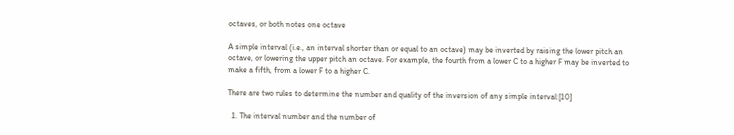octaves, or both notes one octave

A simple interval (i.e., an interval shorter than or equal to an octave) may be inverted by raising the lower pitch an octave, or lowering the upper pitch an octave. For example, the fourth from a lower C to a higher F may be inverted to make a fifth, from a lower F to a higher C.

There are two rules to determine the number and quality of the inversion of any simple interval:[10]

  1. The interval number and the number of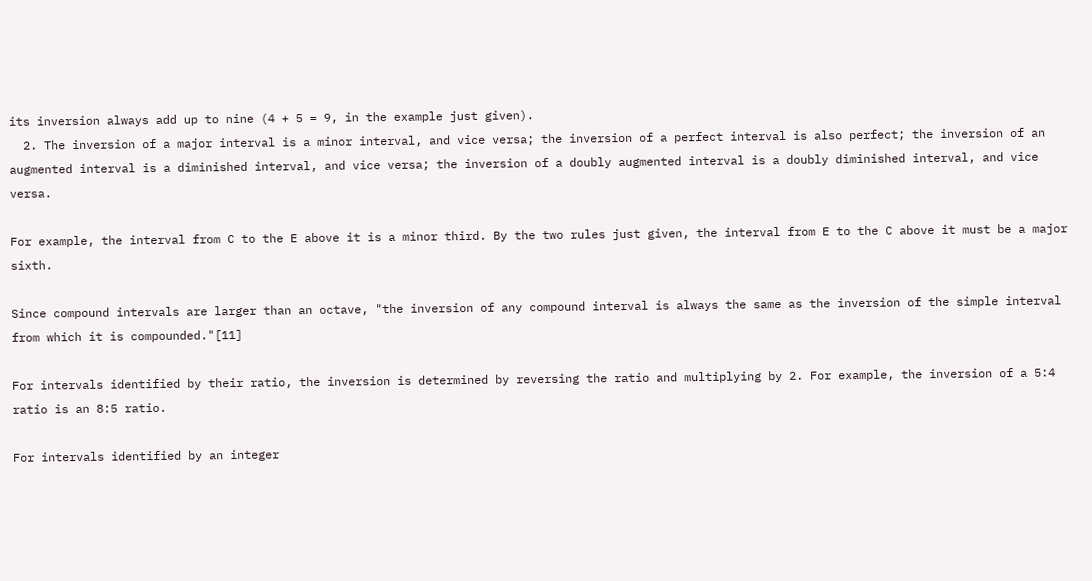its inversion always add up to nine (4 + 5 = 9, in the example just given).
  2. The inversion of a major interval is a minor interval, and vice versa; the inversion of a perfect interval is also perfect; the inversion of an augmented interval is a diminished interval, and vice versa; the inversion of a doubly augmented interval is a doubly diminished interval, and vice versa.

For example, the interval from C to the E above it is a minor third. By the two rules just given, the interval from E to the C above it must be a major sixth.

Since compound intervals are larger than an octave, "the inversion of any compound interval is always the same as the inversion of the simple interval from which it is compounded."[11]

For intervals identified by their ratio, the inversion is determined by reversing the ratio and multiplying by 2. For example, the inversion of a 5:4 ratio is an 8:5 ratio.

For intervals identified by an integer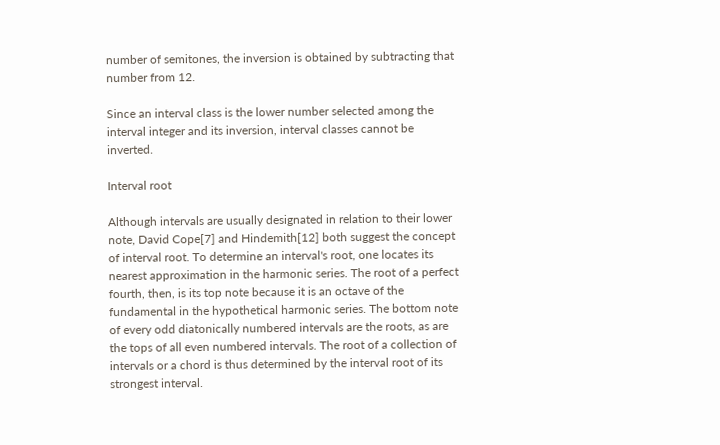number of semitones, the inversion is obtained by subtracting that number from 12.

Since an interval class is the lower number selected among the interval integer and its inversion, interval classes cannot be inverted.

Interval root

Although intervals are usually designated in relation to their lower note, David Cope[7] and Hindemith[12] both suggest the concept of interval root. To determine an interval's root, one locates its nearest approximation in the harmonic series. The root of a perfect fourth, then, is its top note because it is an octave of the fundamental in the hypothetical harmonic series. The bottom note of every odd diatonically numbered intervals are the roots, as are the tops of all even numbered intervals. The root of a collection of intervals or a chord is thus determined by the interval root of its strongest interval.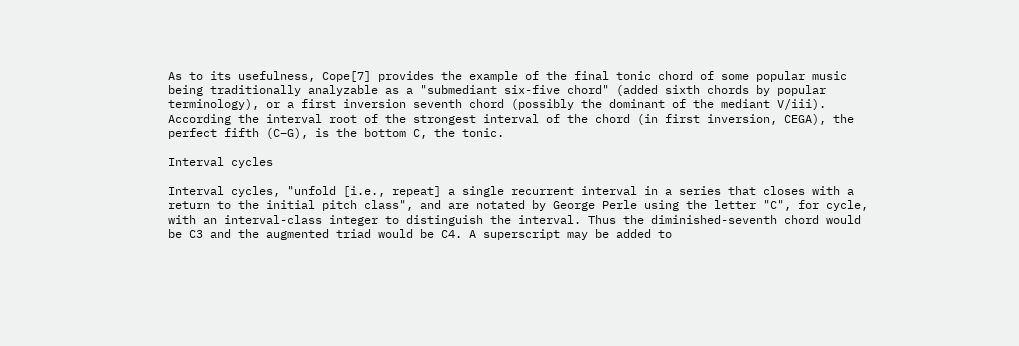As to its usefulness, Cope[7] provides the example of the final tonic chord of some popular music being traditionally analyzable as a "submediant six-five chord" (added sixth chords by popular terminology), or a first inversion seventh chord (possibly the dominant of the mediant V/iii). According the interval root of the strongest interval of the chord (in first inversion, CEGA), the perfect fifth (C–G), is the bottom C, the tonic.

Interval cycles

Interval cycles, "unfold [i.e., repeat] a single recurrent interval in a series that closes with a return to the initial pitch class", and are notated by George Perle using the letter "C", for cycle, with an interval-class integer to distinguish the interval. Thus the diminished-seventh chord would be C3 and the augmented triad would be C4. A superscript may be added to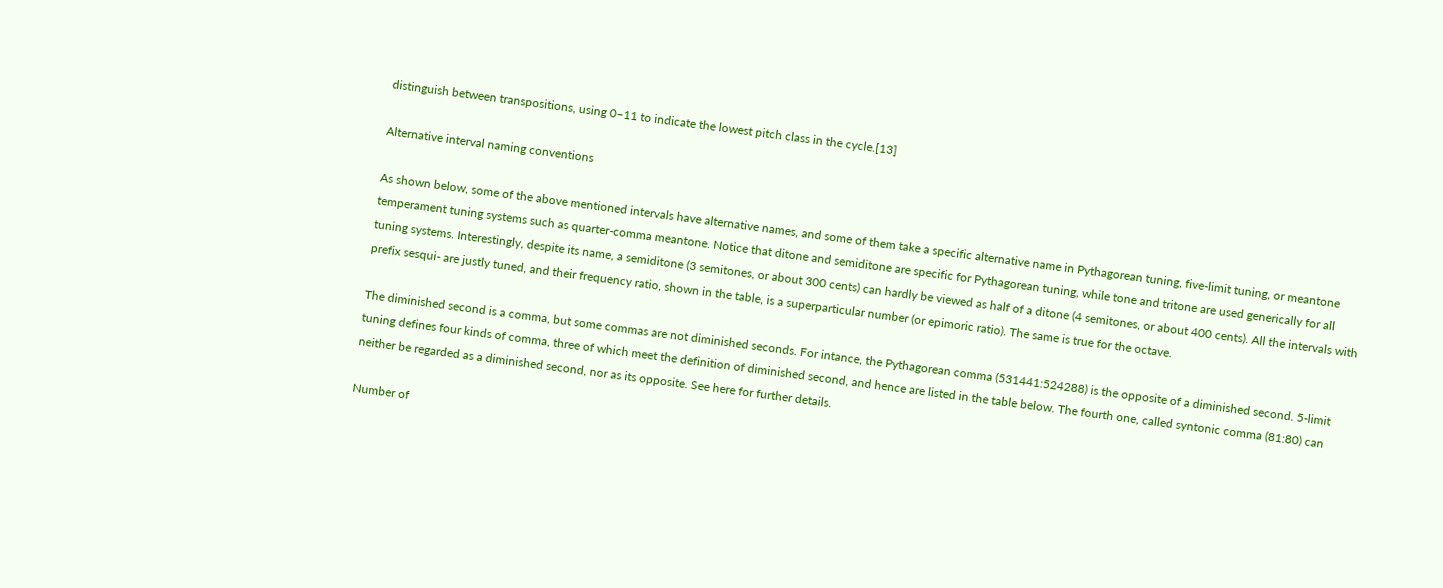distinguish between transpositions, using 0–11 to indicate the lowest pitch class in the cycle.[13]

Alternative interval naming conventions

As shown below, some of the above mentioned intervals have alternative names, and some of them take a specific alternative name in Pythagorean tuning, five-limit tuning, or meantone temperament tuning systems such as quarter-comma meantone. Notice that ditone and semiditone are specific for Pythagorean tuning, while tone and tritone are used generically for all tuning systems. Interestingly, despite its name, a semiditone (3 semitones, or about 300 cents) can hardly be viewed as half of a ditone (4 semitones, or about 400 cents). All the intervals with prefix sesqui- are justly tuned, and their frequency ratio, shown in the table, is a superparticular number (or epimoric ratio). The same is true for the octave.

The diminished second is a comma, but some commas are not diminished seconds. For intance, the Pythagorean comma (531441:524288) is the opposite of a diminished second. 5-limit tuning defines four kinds of comma, three of which meet the definition of diminished second, and hence are listed in the table below. The fourth one, called syntonic comma (81:80) can neither be regarded as a diminished second, nor as its opposite. See here for further details.

Number of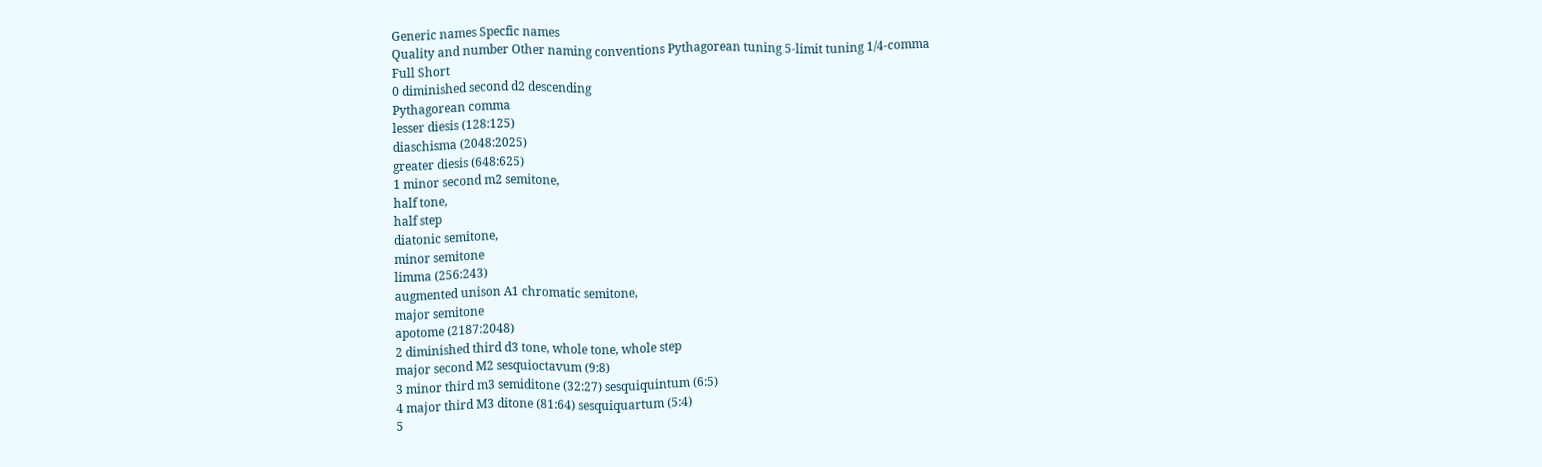Generic names Specfic names
Quality and number Other naming conventions Pythagorean tuning 5-limit tuning 1/4-comma
Full Short
0 diminished second d2 descending
Pythagorean comma
lesser diesis (128:125)
diaschisma (2048:2025)
greater diesis (648:625)
1 minor second m2 semitone,
half tone,
half step
diatonic semitone,
minor semitone
limma (256:243)
augmented unison A1 chromatic semitone,
major semitone
apotome (2187:2048)
2 diminished third d3 tone, whole tone, whole step
major second M2 sesquioctavum (9:8)
3 minor third m3 semiditone (32:27) sesquiquintum (6:5)
4 major third M3 ditone (81:64) sesquiquartum (5:4)
5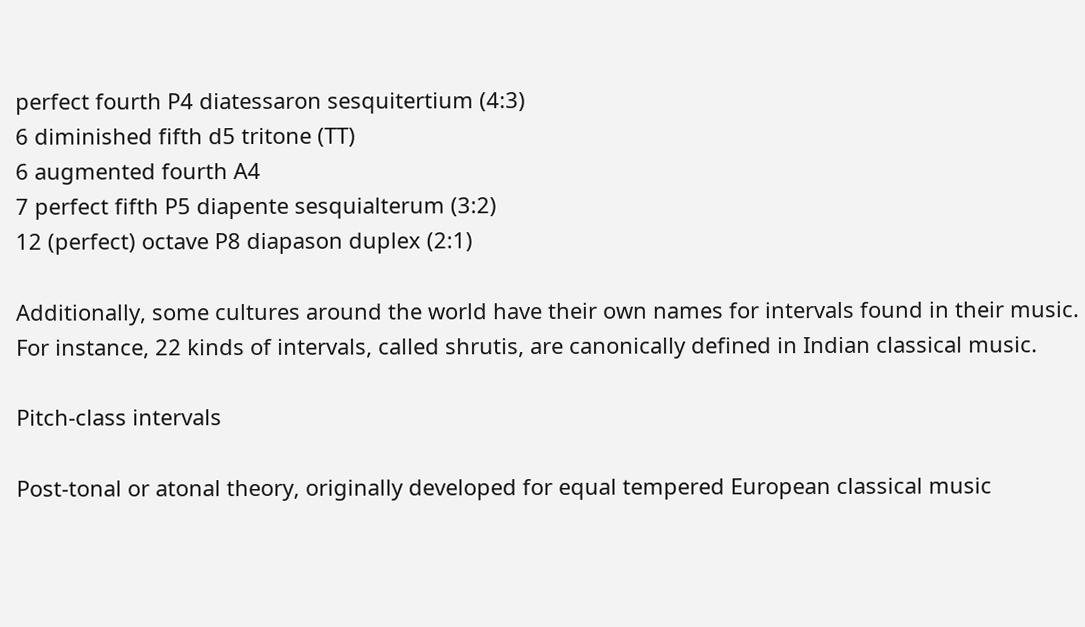perfect fourth P4 diatessaron sesquitertium (4:3)
6 diminished fifth d5 tritone (TT)
6 augmented fourth A4
7 perfect fifth P5 diapente sesquialterum (3:2)
12 (perfect) octave P8 diapason duplex (2:1)

Additionally, some cultures around the world have their own names for intervals found in their music. For instance, 22 kinds of intervals, called shrutis, are canonically defined in Indian classical music.

Pitch-class intervals

Post-tonal or atonal theory, originally developed for equal tempered European classical music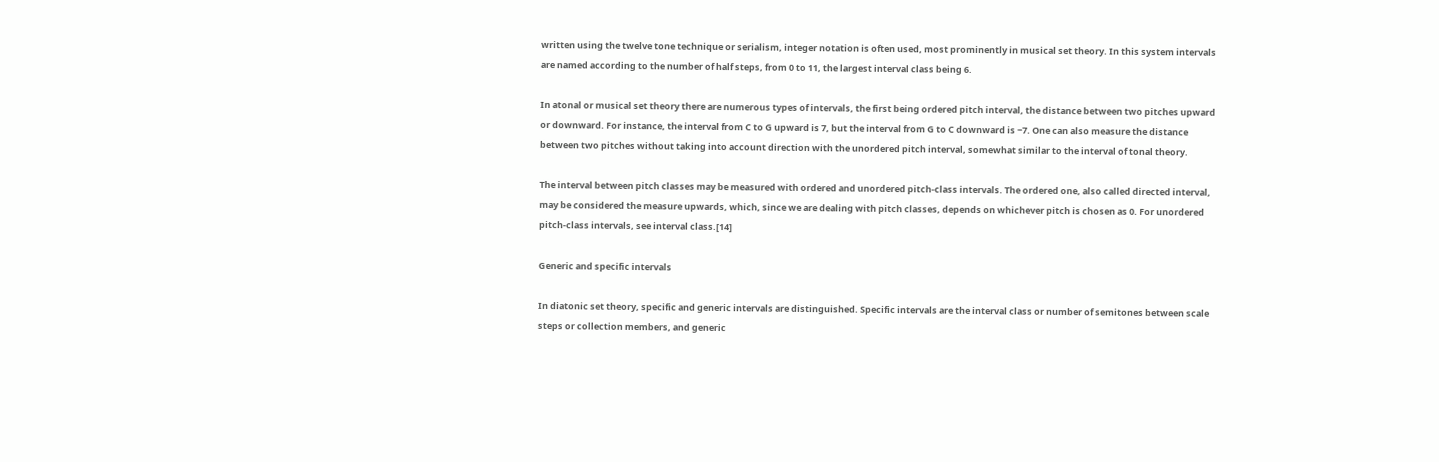written using the twelve tone technique or serialism, integer notation is often used, most prominently in musical set theory. In this system intervals are named according to the number of half steps, from 0 to 11, the largest interval class being 6.

In atonal or musical set theory there are numerous types of intervals, the first being ordered pitch interval, the distance between two pitches upward or downward. For instance, the interval from C to G upward is 7, but the interval from G to C downward is −7. One can also measure the distance between two pitches without taking into account direction with the unordered pitch interval, somewhat similar to the interval of tonal theory.

The interval between pitch classes may be measured with ordered and unordered pitch-class intervals. The ordered one, also called directed interval, may be considered the measure upwards, which, since we are dealing with pitch classes, depends on whichever pitch is chosen as 0. For unordered pitch-class intervals, see interval class.[14]

Generic and specific intervals

In diatonic set theory, specific and generic intervals are distinguished. Specific intervals are the interval class or number of semitones between scale steps or collection members, and generic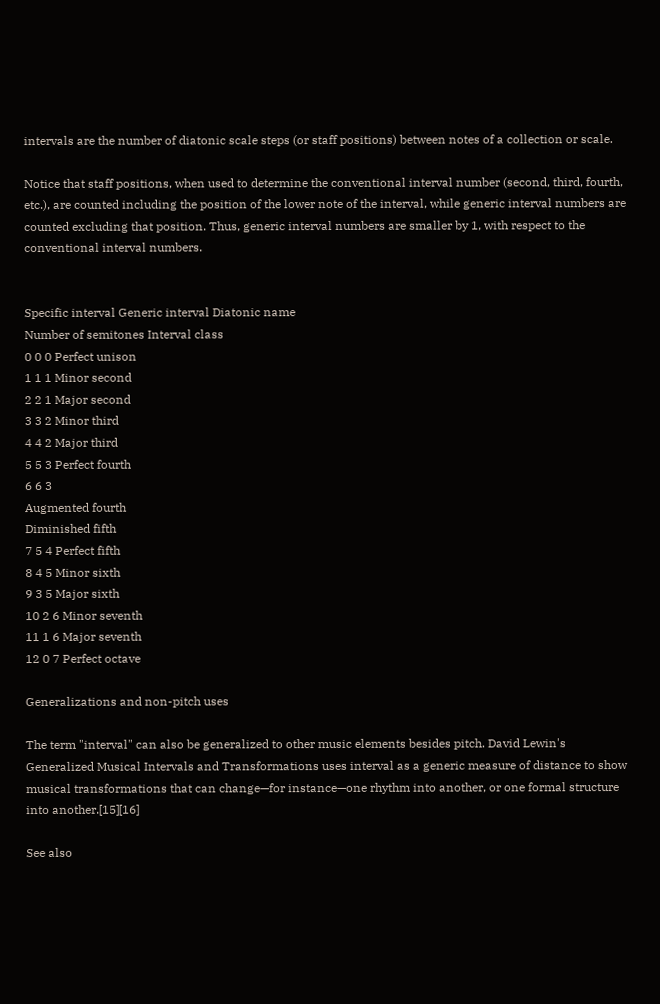intervals are the number of diatonic scale steps (or staff positions) between notes of a collection or scale.

Notice that staff positions, when used to determine the conventional interval number (second, third, fourth, etc.), are counted including the position of the lower note of the interval, while generic interval numbers are counted excluding that position. Thus, generic interval numbers are smaller by 1, with respect to the conventional interval numbers.


Specific interval Generic interval Diatonic name
Number of semitones Interval class
0 0 0 Perfect unison
1 1 1 Minor second
2 2 1 Major second
3 3 2 Minor third
4 4 2 Major third
5 5 3 Perfect fourth
6 6 3
Augmented fourth
Diminished fifth
7 5 4 Perfect fifth
8 4 5 Minor sixth
9 3 5 Major sixth
10 2 6 Minor seventh
11 1 6 Major seventh
12 0 7 Perfect octave

Generalizations and non-pitch uses

The term "interval" can also be generalized to other music elements besides pitch. David Lewin's Generalized Musical Intervals and Transformations uses interval as a generic measure of distance to show musical transformations that can change—for instance—one rhythm into another, or one formal structure into another.[15][16]

See also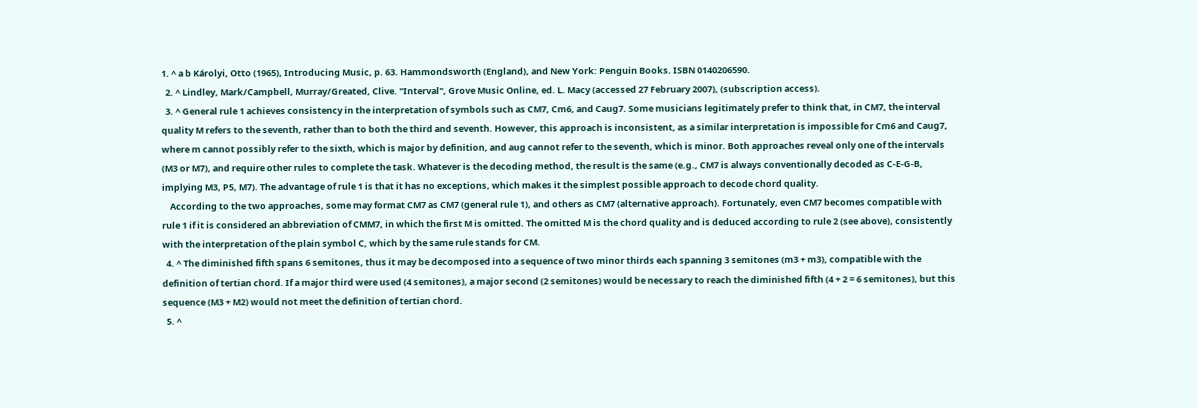1. ^ a b Károlyi, Otto (1965), Introducing Music, p. 63. Hammondsworth (England), and New York: Penguin Books. ISBN 0140206590.
  2. ^ Lindley, Mark/Campbell, Murray/Greated, Clive. "Interval", Grove Music Online, ed. L. Macy (accessed 27 February 2007), (subscription access).
  3. ^ General rule 1 achieves consistency in the interpretation of symbols such as CM7, Cm6, and Caug7. Some musicians legitimately prefer to think that, in CM7, the interval quality M refers to the seventh, rather than to both the third and seventh. However, this approach is inconsistent, as a similar interpretation is impossible for Cm6 and Caug7, where m cannot possibly refer to the sixth, which is major by definition, and aug cannot refer to the seventh, which is minor. Both approaches reveal only one of the intervals (M3 or M7), and require other rules to complete the task. Whatever is the decoding method, the result is the same (e.g., CM7 is always conventionally decoded as C-E-G-B, implying M3, P5, M7). The advantage of rule 1 is that it has no exceptions, which makes it the simplest possible approach to decode chord quality.
    According to the two approaches, some may format CM7 as CM7 (general rule 1), and others as CM7 (alternative approach). Fortunately, even CM7 becomes compatible with rule 1 if it is considered an abbreviation of CMM7, in which the first M is omitted. The omitted M is the chord quality and is deduced according to rule 2 (see above), consistently with the interpretation of the plain symbol C, which by the same rule stands for CM.
  4. ^ The diminished fifth spans 6 semitones, thus it may be decomposed into a sequence of two minor thirds each spanning 3 semitones (m3 + m3), compatible with the definition of tertian chord. If a major third were used (4 semitones), a major second (2 semitones) would be necessary to reach the diminished fifth (4 + 2 = 6 semitones), but this sequence (M3 + M2) would not meet the definition of tertian chord.
  5. ^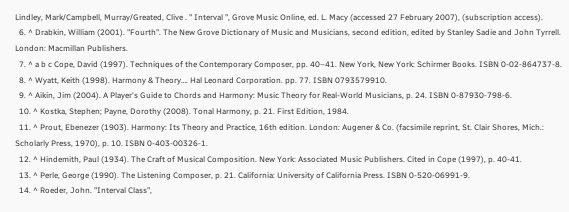Lindley, Mark/Campbell, Murray/Greated, Clive . " Interval ", Grove Music Online, ed. L. Macy (accessed 27 February 2007), (subscription access).
  6. ^ Drabkin, William (2001). "Fourth". The New Grove Dictionary of Music and Musicians, second edition, edited by Stanley Sadie and John Tyrrell. London: Macmillan Publishers.
  7. ^ a b c Cope, David (1997). Techniques of the Contemporary Composer, pp. 40–41. New York, New York: Schirmer Books. ISBN 0-02-864737-8.
  8. ^ Wyatt, Keith (1998). Harmony & Theory…. Hal Leonard Corporation. pp. 77. ISBN 0793579910.
  9. ^ Aikin, Jim (2004). A Player's Guide to Chords and Harmony: Music Theory for Real-World Musicians, p. 24. ISBN 0-87930-798-6.
  10. ^ Kostka, Stephen; Payne, Dorothy (2008). Tonal Harmony, p. 21. First Edition, 1984.
  11. ^ Prout, Ebenezer (1903). Harmony: Its Theory and Practice, 16th edition. London: Augener & Co. (facsimile reprint, St. Clair Shores, Mich.: Scholarly Press, 1970), p. 10. ISBN 0-403-00326-1.
  12. ^ Hindemith, Paul (1934). The Craft of Musical Composition. New York: Associated Music Publishers. Cited in Cope (1997), p. 40-41.
  13. ^ Perle, George (1990). The Listening Composer, p. 21. California: University of California Press. ISBN 0-520-06991-9.
  14. ^ Roeder, John. "Interval Class",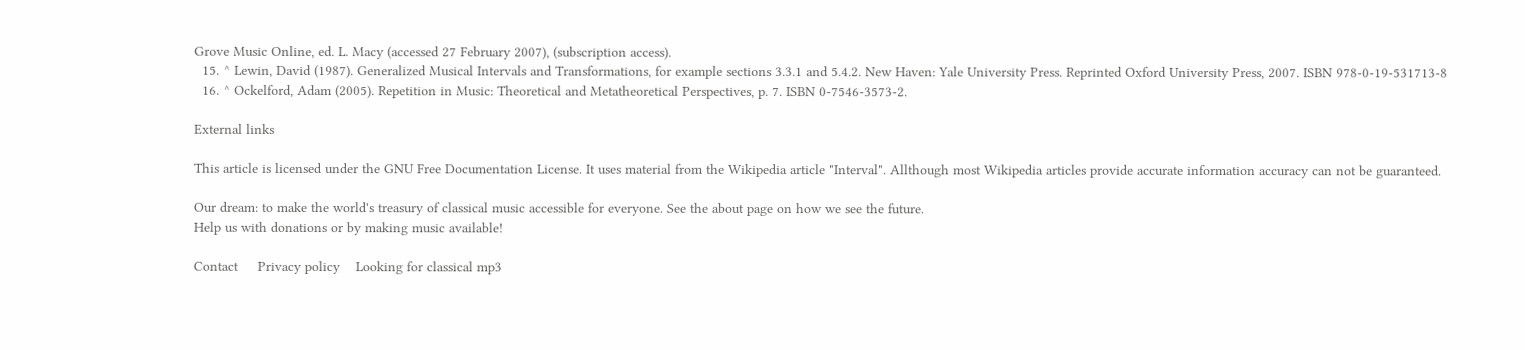Grove Music Online, ed. L. Macy (accessed 27 February 2007), (subscription access).
  15. ^ Lewin, David (1987). Generalized Musical Intervals and Transformations, for example sections 3.3.1 and 5.4.2. New Haven: Yale University Press. Reprinted Oxford University Press, 2007. ISBN 978-0-19-531713-8
  16. ^ Ockelford, Adam (2005). Repetition in Music: Theoretical and Metatheoretical Perspectives, p. 7. ISBN 0-7546-3573-2.

External links

This article is licensed under the GNU Free Documentation License. It uses material from the Wikipedia article "Interval". Allthough most Wikipedia articles provide accurate information accuracy can not be guaranteed.

Our dream: to make the world's treasury of classical music accessible for everyone. See the about page on how we see the future.
Help us with donations or by making music available!

Contact     Privacy policy    Looking for classical mp3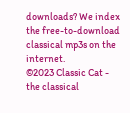downloads? We index the free-to-download classical mp3s on the internet.
©2023 Classic Cat - the classical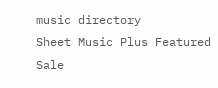music directory
Sheet Music Plus Featured Sale